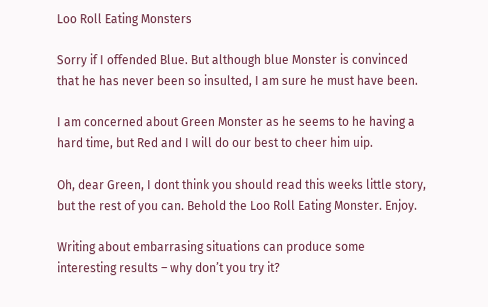Loo Roll Eating Monsters

Sorry if I offended Blue. But although blue Monster is convinced that he has never been so insulted, I am sure he must have been.

I am concerned about Green Monster as he seems to he having a hard time, but Red and I will do our best to cheer him uip.

Oh, dear Green, I dont think you should read this weeks little story, but the rest of you can. Behold the Loo Roll Eating Monster. Enjoy.

Writing about embarrasing situations can produce some interesting results – why don’t you try it?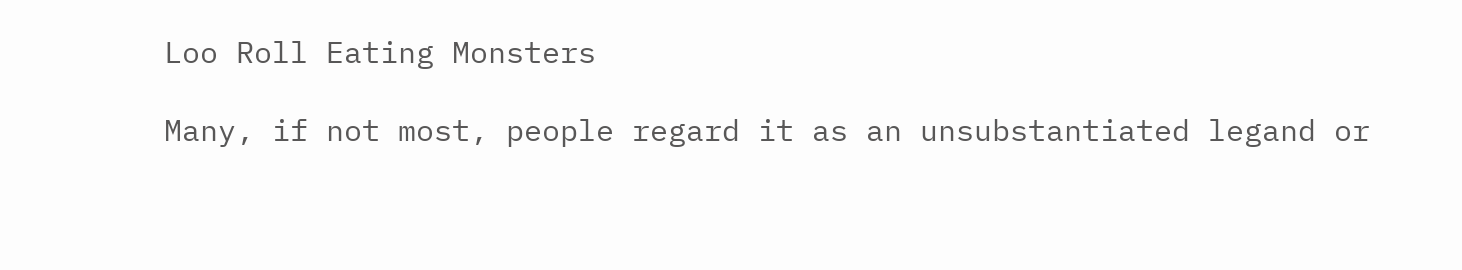Loo Roll Eating Monsters

Many, if not most, people regard it as an unsubstantiated legand or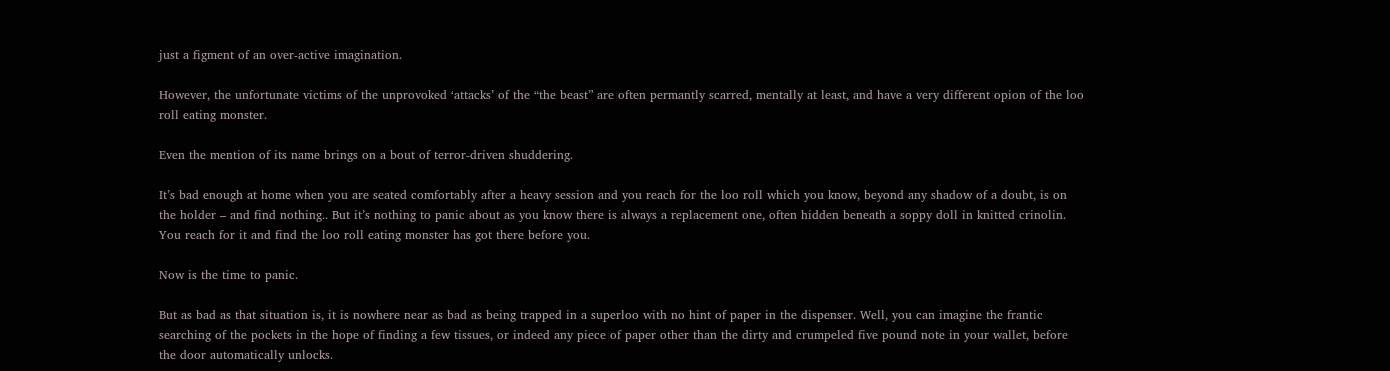just a figment of an over-active imagination.

However, the unfortunate victims of the unprovoked ‘attacks’ of the “the beast” are often permantly scarred, mentally at least, and have a very different opion of the loo roll eating monster.

Even the mention of its name brings on a bout of terror-driven shuddering.

It’s bad enough at home when you are seated comfortably after a heavy session and you reach for the loo roll which you know, beyond any shadow of a doubt, is on the holder – and find nothing.. But it’s nothing to panic about as you know there is always a replacement one, often hidden beneath a soppy doll in knitted crinolin. You reach for it and find the loo roll eating monster has got there before you.

Now is the time to panic.

But as bad as that situation is, it is nowhere near as bad as being trapped in a superloo with no hint of paper in the dispenser. Well, you can imagine the frantic searching of the pockets in the hope of finding a few tissues, or indeed any piece of paper other than the dirty and crumpeled five pound note in your wallet, before the door automatically unlocks.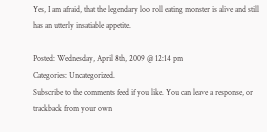Yes, I am afraid, that the legendary loo roll eating monster is alive and still has an utterly insatiable appetite.

Posted: Wednesday, April 8th, 2009 @ 12:14 pm
Categories: Uncategorized.
Subscribe to the comments feed if you like. You can leave a response, or trackback from your own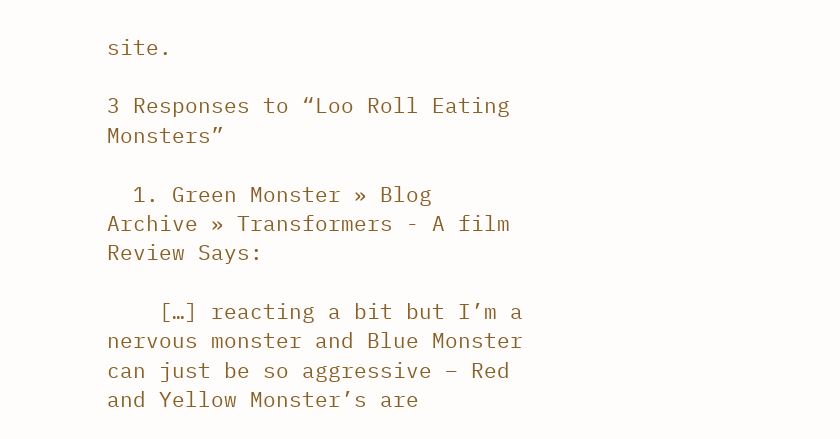site.

3 Responses to “Loo Roll Eating Monsters”

  1. Green Monster » Blog Archive » Transformers - A film Review Says:

    […] reacting a bit but I’m a nervous monster and Blue Monster can just be so aggressive – Red and Yellow Monster’s are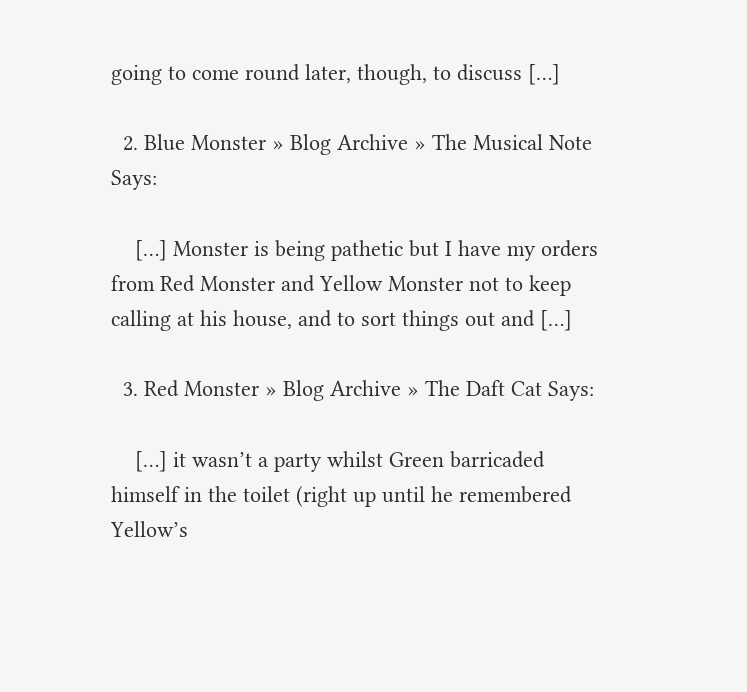going to come round later, though, to discuss […]

  2. Blue Monster » Blog Archive » The Musical Note Says:

    […] Monster is being pathetic but I have my orders from Red Monster and Yellow Monster not to keep calling at his house, and to sort things out and […]

  3. Red Monster » Blog Archive » The Daft Cat Says:

    […] it wasn’t a party whilst Green barricaded himself in the toilet (right up until he remembered Yellow’s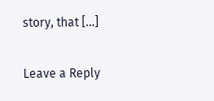story, that […]

Leave a Reply